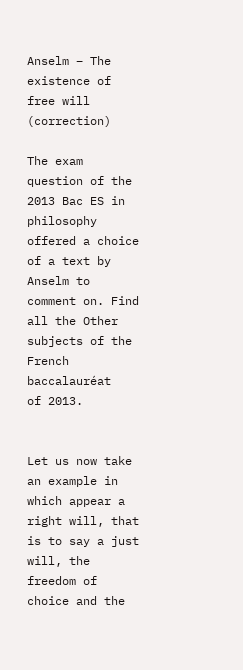Anselm – The existence of free will (correction)

The exam question of the 2013 Bac ES in philosophy offered a choice of a text by Anselm to comment on. Find all the Other
subjects of the French baccalauréat
of 2013.


Let us now take an example in which appear a right will, that is to say a just will, the freedom of choice and the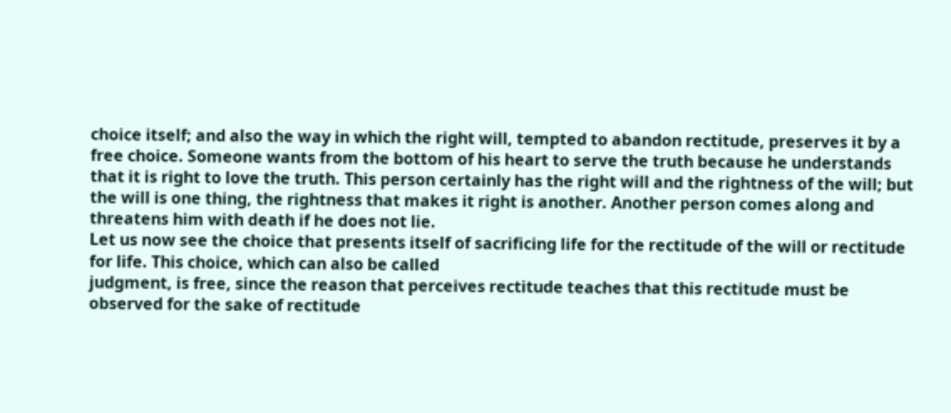choice itself; and also the way in which the right will, tempted to abandon rectitude, preserves it by a free choice. Someone wants from the bottom of his heart to serve the truth because he understands that it is right to love the truth. This person certainly has the right will and the rightness of the will; but the will is one thing, the rightness that makes it right is another. Another person comes along and threatens him with death if he does not lie.
Let us now see the choice that presents itself of sacrificing life for the rectitude of the will or rectitude for life. This choice, which can also be called
judgment, is free, since the reason that perceives rectitude teaches that this rectitude must be observed for the sake of rectitude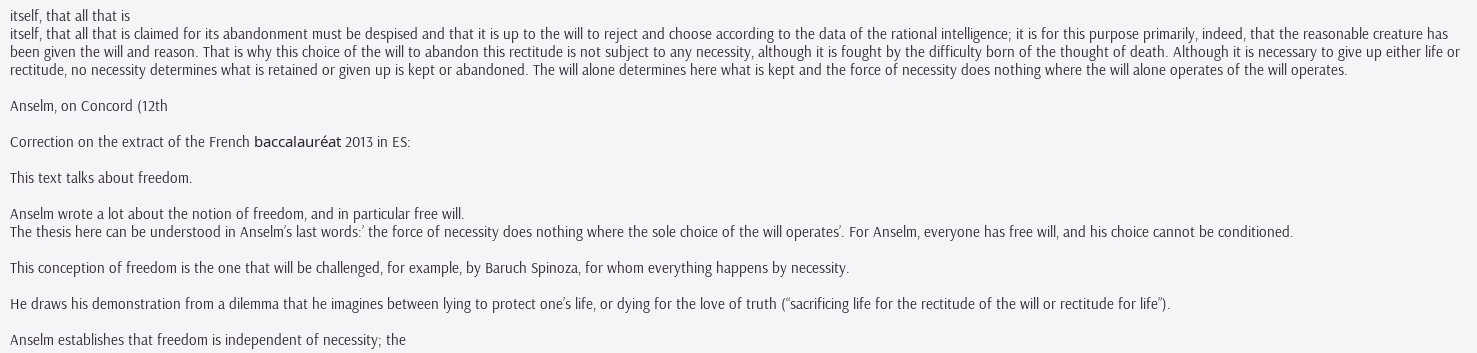itself, that all that is
itself, that all that is claimed for its abandonment must be despised and that it is up to the will to reject and choose according to the data of the rational intelligence; it is for this purpose primarily, indeed, that the reasonable creature has been given the will and reason. That is why this choice of the will to abandon this rectitude is not subject to any necessity, although it is fought by the difficulty born of the thought of death. Although it is necessary to give up either life or rectitude, no necessity determines what is retained or given up is kept or abandoned. The will alone determines here what is kept and the force of necessity does nothing where the will alone operates of the will operates.

Anselm, on Concord (12th

Correction on the extract of the French baccalauréat 2013 in ES:

This text talks about freedom.

Anselm wrote a lot about the notion of freedom, and in particular free will.
The thesis here can be understood in Anselm’s last words:’ the force of necessity does nothing where the sole choice of the will operates’. For Anselm, everyone has free will, and his choice cannot be conditioned.

This conception of freedom is the one that will be challenged, for example, by Baruch Spinoza, for whom everything happens by necessity.

He draws his demonstration from a dilemma that he imagines between lying to protect one’s life, or dying for the love of truth (“sacrificing life for the rectitude of the will or rectitude for life”).

Anselm establishes that freedom is independent of necessity; the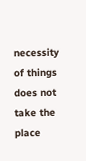necessity of things does not take the place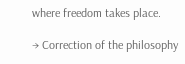where freedom takes place.

→ Correction of the philosophy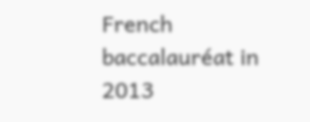French baccalauréat in 2013